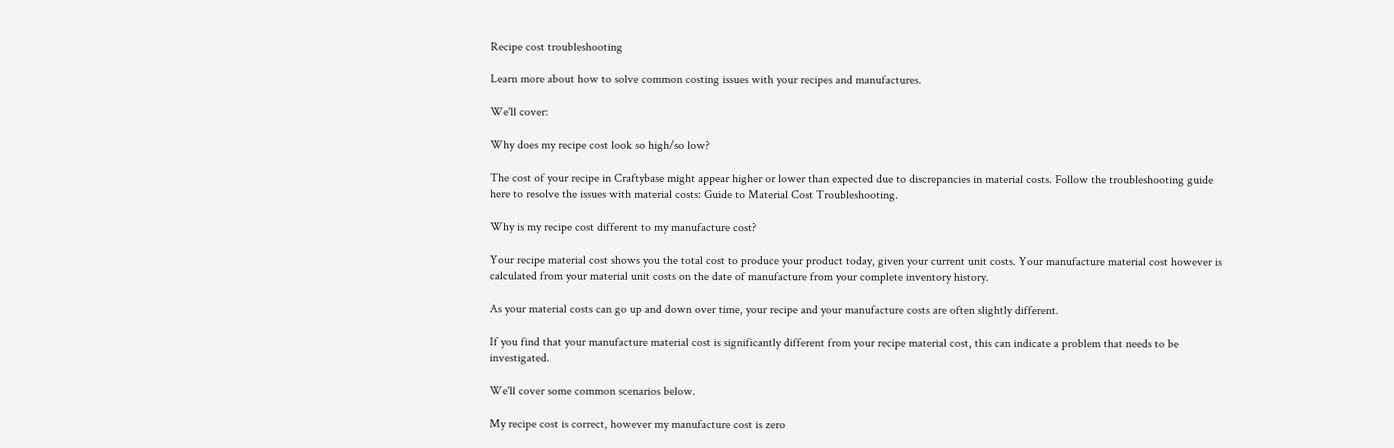Recipe cost troubleshooting

Learn more about how to solve common costing issues with your recipes and manufactures.

We'll cover:

Why does my recipe cost look so high/so low?

The cost of your recipe in Craftybase might appear higher or lower than expected due to discrepancies in material costs. Follow the troubleshooting guide here to resolve the issues with material costs: Guide to Material Cost Troubleshooting.

Why is my recipe cost different to my manufacture cost?

Your recipe material cost shows you the total cost to produce your product today, given your current unit costs. Your manufacture material cost however is calculated from your material unit costs on the date of manufacture from your complete inventory history.

As your material costs can go up and down over time, your recipe and your manufacture costs are often slightly different.

If you find that your manufacture material cost is significantly different from your recipe material cost, this can indicate a problem that needs to be investigated.

We'll cover some common scenarios below.

My recipe cost is correct, however my manufacture cost is zero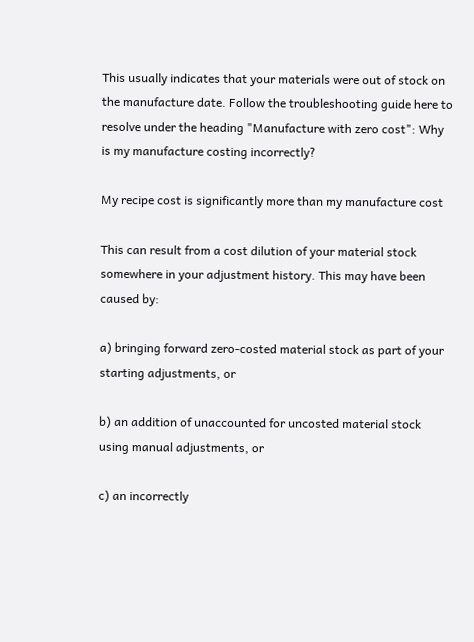This usually indicates that your materials were out of stock on the manufacture date. Follow the troubleshooting guide here to resolve under the heading "Manufacture with zero cost": Why is my manufacture costing incorrectly?

My recipe cost is significantly more than my manufacture cost

This can result from a cost dilution of your material stock somewhere in your adjustment history. This may have been caused by:

a) bringing forward zero-costed material stock as part of your starting adjustments, or

b) an addition of unaccounted for uncosted material stock using manual adjustments, or

c) an incorrectly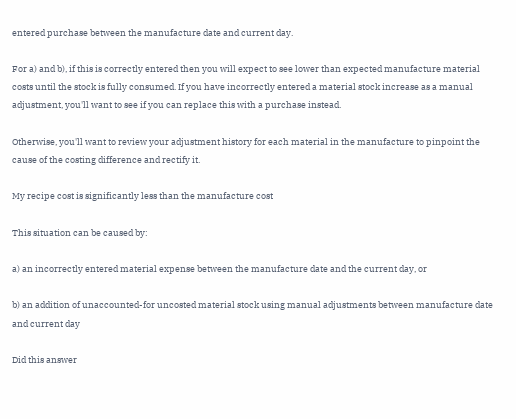entered purchase between the manufacture date and current day.

For a) and b), if this is correctly entered then you will expect to see lower than expected manufacture material costs until the stock is fully consumed. If you have incorrectly entered a material stock increase as a manual adjustment, you'll want to see if you can replace this with a purchase instead.

Otherwise, you'll want to review your adjustment history for each material in the manufacture to pinpoint the cause of the costing difference and rectify it.

My recipe cost is significantly less than the manufacture cost

This situation can be caused by:

a) an incorrectly entered material expense between the manufacture date and the current day, or

b) an addition of unaccounted-for uncosted material stock using manual adjustments between manufacture date and current day

Did this answer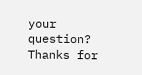your question? Thanks for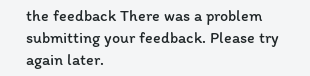the feedback There was a problem submitting your feedback. Please try again later.